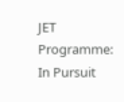JET Programme: In Pursuit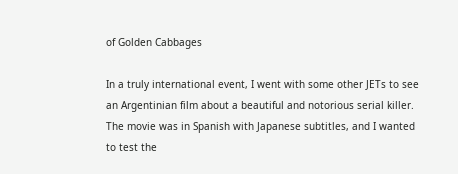of Golden Cabbages

In a truly international event, I went with some other JETs to see an Argentinian film about a beautiful and notorious serial killer. The movie was in Spanish with Japanese subtitles, and I wanted to test the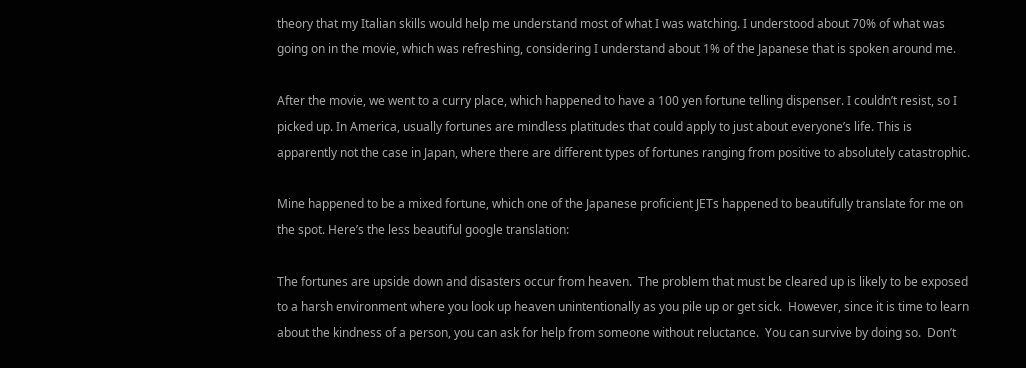theory that my Italian skills would help me understand most of what I was watching. I understood about 70% of what was going on in the movie, which was refreshing, considering I understand about 1% of the Japanese that is spoken around me.

After the movie, we went to a curry place, which happened to have a 100 yen fortune telling dispenser. I couldn’t resist, so I picked up. In America, usually fortunes are mindless platitudes that could apply to just about everyone’s life. This is apparently not the case in Japan, where there are different types of fortunes ranging from positive to absolutely catastrophic.

Mine happened to be a mixed fortune, which one of the Japanese proficient JETs happened to beautifully translate for me on the spot. Here’s the less beautiful google translation:

The fortunes are upside down and disasters occur from heaven.  The problem that must be cleared up is likely to be exposed to a harsh environment where you look up heaven unintentionally as you pile up or get sick.  However, since it is time to learn about the kindness of a person, you can ask for help from someone without reluctance.  You can survive by doing so.  Don’t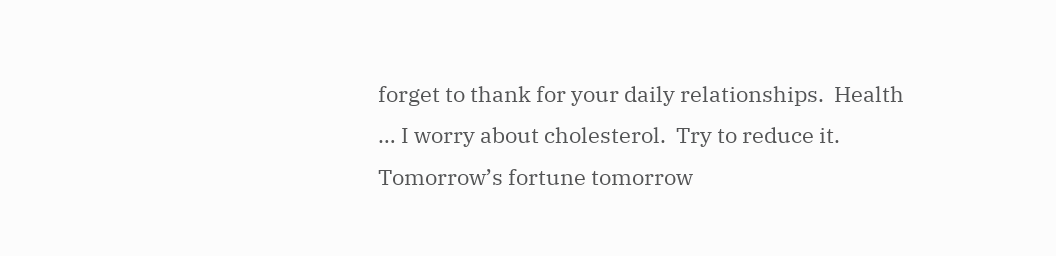forget to thank for your daily relationships.  Health … I worry about cholesterol.  Try to reduce it.  Tomorrow’s fortune tomorrow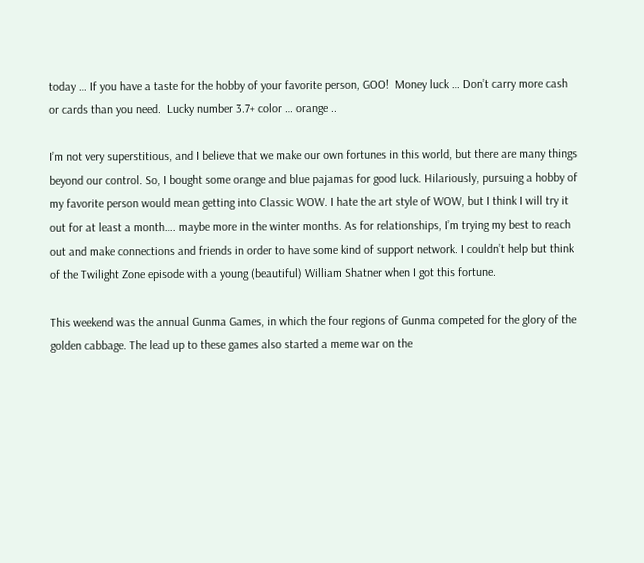today … If you have a taste for the hobby of your favorite person, GOO!  Money luck … Don’t carry more cash or cards than you need.  Lucky number 3.7+ color … orange ..

I’m not very superstitious, and I believe that we make our own fortunes in this world, but there are many things beyond our control. So, I bought some orange and blue pajamas for good luck. Hilariously, pursuing a hobby of my favorite person would mean getting into Classic WOW. I hate the art style of WOW, but I think I will try it out for at least a month…. maybe more in the winter months. As for relationships, I’m trying my best to reach out and make connections and friends in order to have some kind of support network. I couldn’t help but think of the Twilight Zone episode with a young (beautiful) William Shatner when I got this fortune.

This weekend was the annual Gunma Games, in which the four regions of Gunma competed for the glory of the golden cabbage. The lead up to these games also started a meme war on the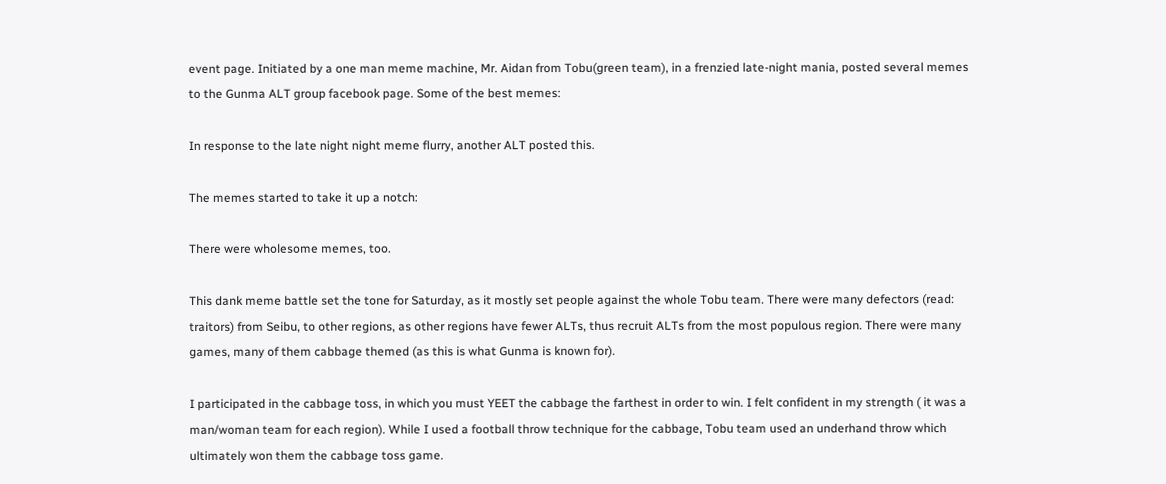event page. Initiated by a one man meme machine, Mr. Aidan from Tobu(green team), in a frenzied late-night mania, posted several memes to the Gunma ALT group facebook page. Some of the best memes:

In response to the late night night meme flurry, another ALT posted this.

The memes started to take it up a notch:

There were wholesome memes, too.

This dank meme battle set the tone for Saturday, as it mostly set people against the whole Tobu team. There were many defectors (read: traitors) from Seibu, to other regions, as other regions have fewer ALTs, thus recruit ALTs from the most populous region. There were many games, many of them cabbage themed (as this is what Gunma is known for).

I participated in the cabbage toss, in which you must YEET the cabbage the farthest in order to win. I felt confident in my strength ( it was a man/woman team for each region). While I used a football throw technique for the cabbage, Tobu team used an underhand throw which ultimately won them the cabbage toss game.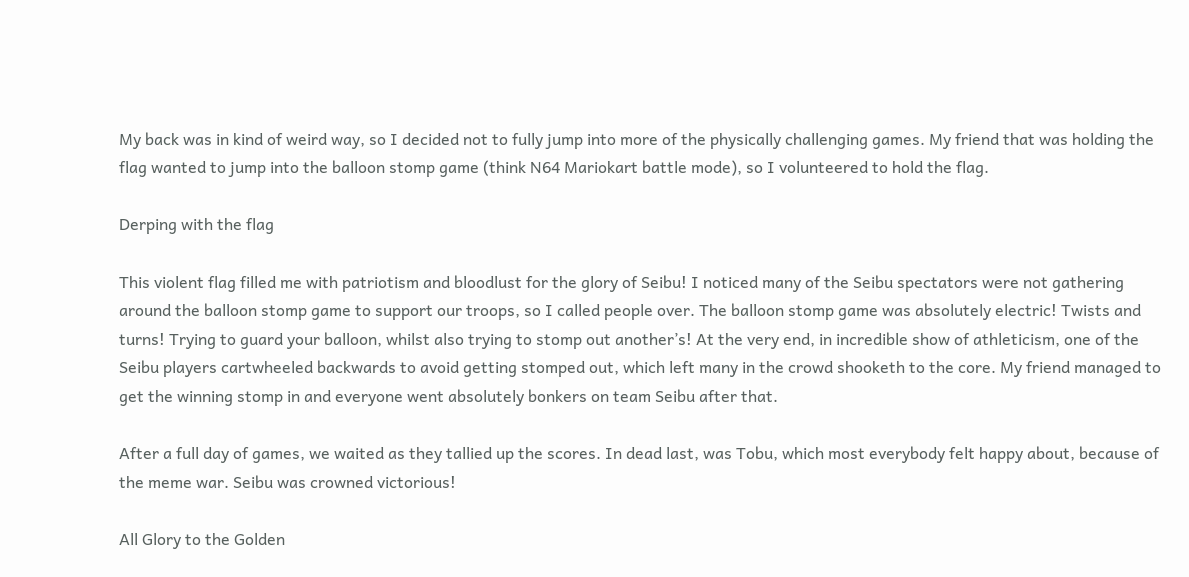My back was in kind of weird way, so I decided not to fully jump into more of the physically challenging games. My friend that was holding the flag wanted to jump into the balloon stomp game (think N64 Mariokart battle mode), so I volunteered to hold the flag.

Derping with the flag

This violent flag filled me with patriotism and bloodlust for the glory of Seibu! I noticed many of the Seibu spectators were not gathering around the balloon stomp game to support our troops, so I called people over. The balloon stomp game was absolutely electric! Twists and turns! Trying to guard your balloon, whilst also trying to stomp out another’s! At the very end, in incredible show of athleticism, one of the Seibu players cartwheeled backwards to avoid getting stomped out, which left many in the crowd shooketh to the core. My friend managed to get the winning stomp in and everyone went absolutely bonkers on team Seibu after that.

After a full day of games, we waited as they tallied up the scores. In dead last, was Tobu, which most everybody felt happy about, because of the meme war. Seibu was crowned victorious!

All Glory to the Golden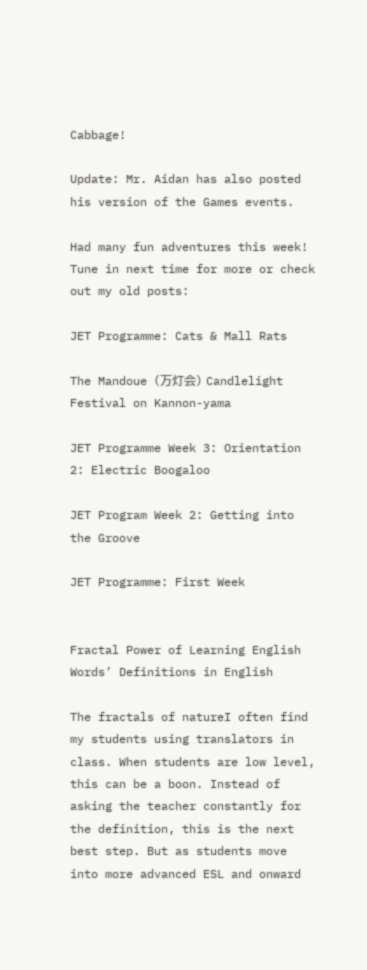Cabbage!

Update: Mr. Aidan has also posted his version of the Games events.

Had many fun adventures this week! Tune in next time for more or check out my old posts:

JET Programme: Cats & Mall Rats

The Mandoue (万灯会) Candlelight Festival on Kannon-yama

JET Programme Week 3: Orientation 2: Electric Boogaloo

JET Program Week 2: Getting into the Groove

JET Programme: First Week


Fractal Power of Learning English Words’ Definitions in English

The fractals of natureI often find my students using translators in class. When students are low level, this can be a boon. Instead of asking the teacher constantly for the definition, this is the next best step. But as students move into more advanced ESL and onward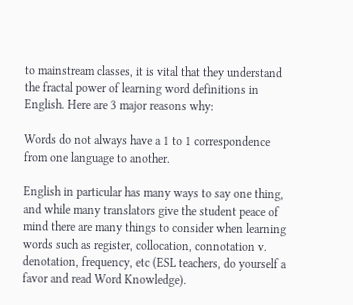to mainstream classes, it is vital that they understand the fractal power of learning word definitions in English. Here are 3 major reasons why:

Words do not always have a 1 to 1 correspondence from one language to another.

English in particular has many ways to say one thing, and while many translators give the student peace of mind there are many things to consider when learning words such as register, collocation, connotation v. denotation, frequency, etc (ESL teachers, do yourself a favor and read Word Knowledge).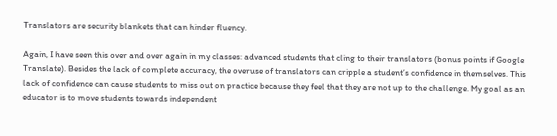Translators are security blankets that can hinder fluency.

Again, I have seen this over and over again in my classes: advanced students that cling to their translators (bonus points if Google Translate). Besides the lack of complete accuracy, the overuse of translators can cripple a student’s confidence in themselves. This lack of confidence can cause students to miss out on practice because they feel that they are not up to the challenge. My goal as an educator is to move students towards independent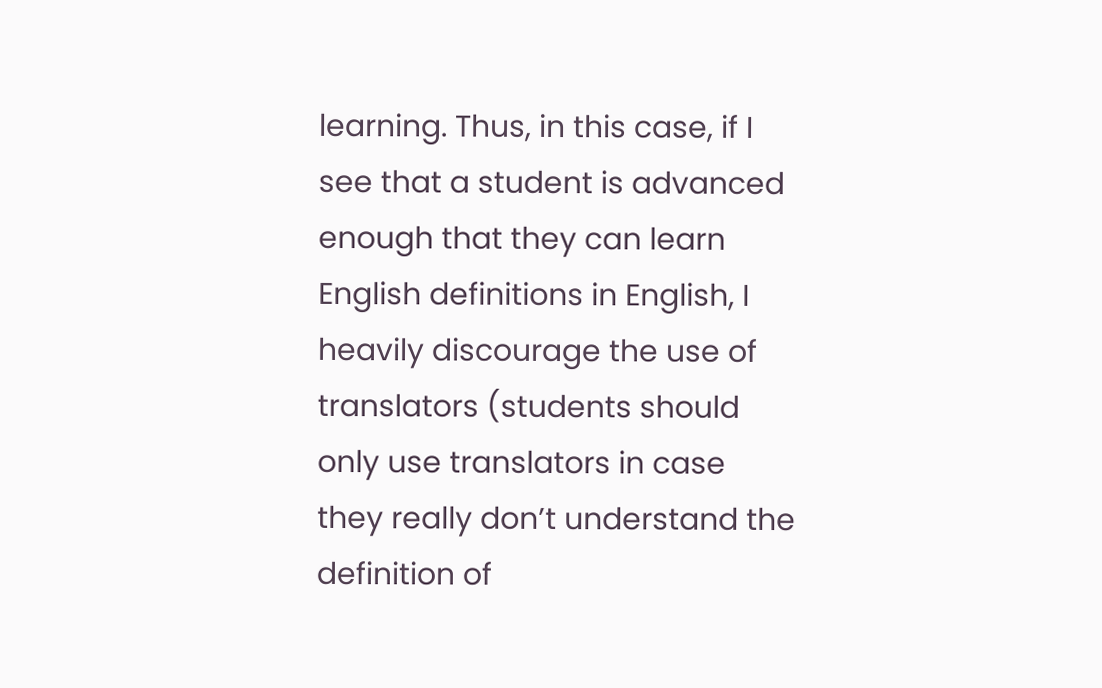learning. Thus, in this case, if I see that a student is advanced enough that they can learn English definitions in English, I heavily discourage the use of translators (students should only use translators in case they really don’t understand the definition of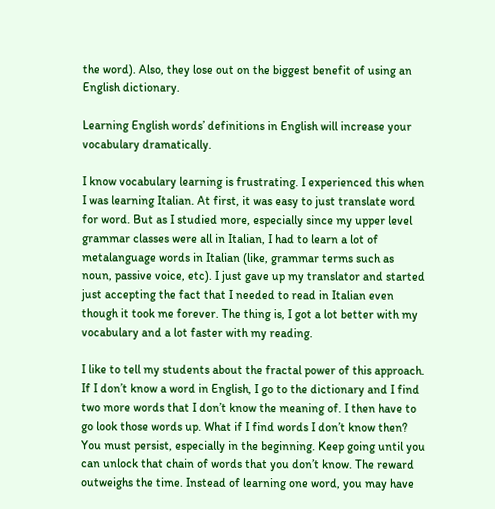the word). Also, they lose out on the biggest benefit of using an English dictionary.

Learning English words’ definitions in English will increase your vocabulary dramatically.

I know vocabulary learning is frustrating. I experienced this when I was learning Italian. At first, it was easy to just translate word for word. But as I studied more, especially since my upper level grammar classes were all in Italian, I had to learn a lot of metalanguage words in Italian (like, grammar terms such as noun, passive voice, etc). I just gave up my translator and started just accepting the fact that I needed to read in Italian even though it took me forever. The thing is, I got a lot better with my vocabulary and a lot faster with my reading.

I like to tell my students about the fractal power of this approach. If I don’t know a word in English, I go to the dictionary and I find two more words that I don’t know the meaning of. I then have to go look those words up. What if I find words I don’t know then? You must persist, especially in the beginning. Keep going until you can unlock that chain of words that you don’t know. The reward outweighs the time. Instead of learning one word, you may have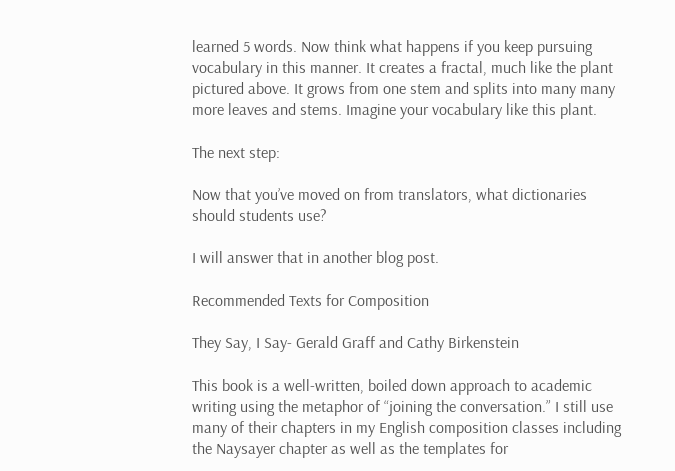learned 5 words. Now think what happens if you keep pursuing vocabulary in this manner. It creates a fractal, much like the plant pictured above. It grows from one stem and splits into many many more leaves and stems. Imagine your vocabulary like this plant.

The next step:

Now that you’ve moved on from translators, what dictionaries should students use?

I will answer that in another blog post.

Recommended Texts for Composition

They Say, I Say- Gerald Graff and Cathy Birkenstein

This book is a well-written, boiled down approach to academic writing using the metaphor of “joining the conversation.” I still use many of their chapters in my English composition classes including the Naysayer chapter as well as the templates for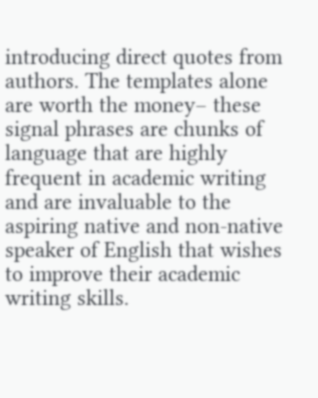introducing direct quotes from authors. The templates alone are worth the money– these signal phrases are chunks of language that are highly frequent in academic writing and are invaluable to the aspiring native and non-native speaker of English that wishes to improve their academic writing skills.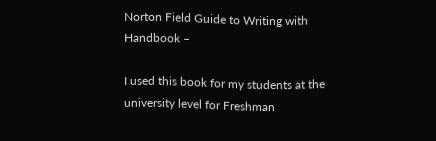Norton Field Guide to Writing with Handbook –

I used this book for my students at the university level for Freshman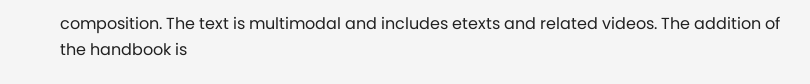composition. The text is multimodal and includes etexts and related videos. The addition of the handbook is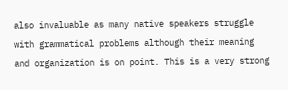also invaluable as many native speakers struggle with grammatical problems although their meaning and organization is on point. This is a very strong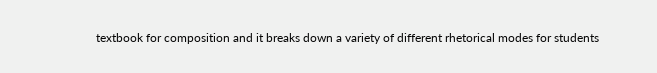textbook for composition and it breaks down a variety of different rhetorical modes for students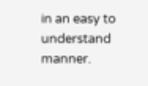in an easy to understand manner.